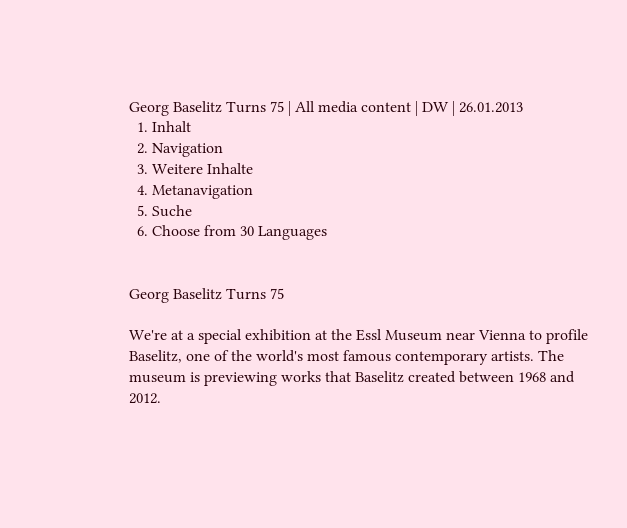Georg Baselitz Turns 75 | All media content | DW | 26.01.2013
  1. Inhalt
  2. Navigation
  3. Weitere Inhalte
  4. Metanavigation
  5. Suche
  6. Choose from 30 Languages


Georg Baselitz Turns 75

We're at a special exhibition at the Essl Museum near Vienna to profile Baselitz, one of the world's most famous contemporary artists. The museum is previewing works that Baselitz created between 1968 and 2012.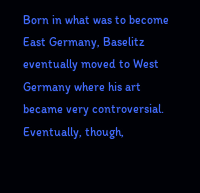Born in what was to become East Germany, Baselitz eventually moved to West Germany where his art became very controversial. Eventually, though,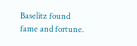Baselitz found fame and fortune.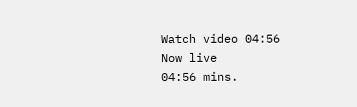Watch video 04:56
Now live
04:56 mins.